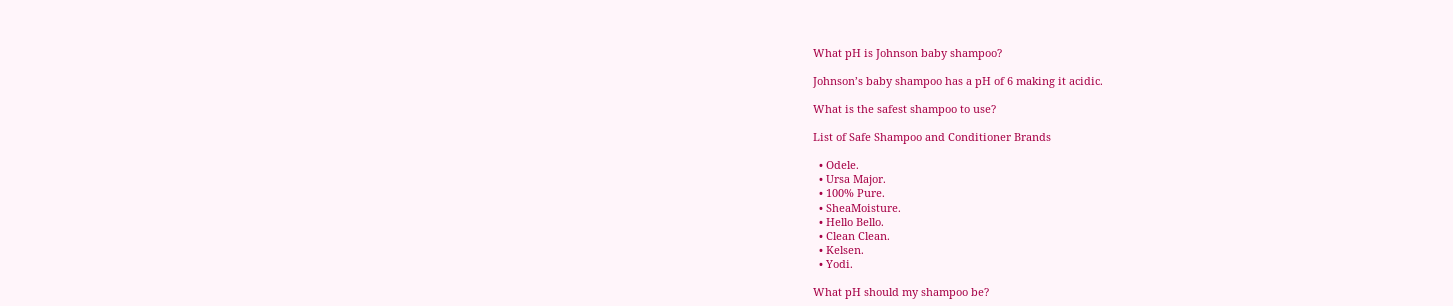What pH is Johnson baby shampoo?

Johnson’s baby shampoo has a pH of 6 making it acidic.

What is the safest shampoo to use?

List of Safe Shampoo and Conditioner Brands

  • Odele.
  • Ursa Major.
  • 100% Pure.
  • SheaMoisture.
  • Hello Bello.
  • Clean Clean.
  • Kelsen.
  • Yodi.

What pH should my shampoo be?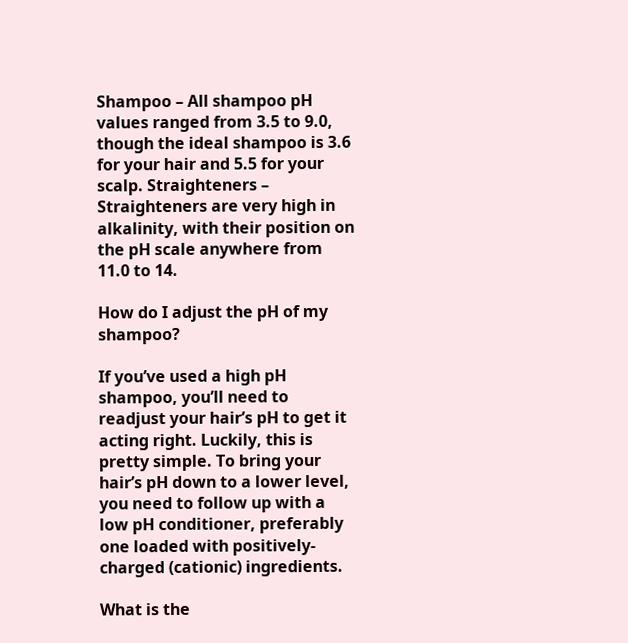Shampoo – All shampoo pH values ranged from 3.5 to 9.0, though the ideal shampoo is 3.6 for your hair and 5.5 for your scalp. Straighteners – Straighteners are very high in alkalinity, with their position on the pH scale anywhere from 11.0 to 14.

How do I adjust the pH of my shampoo?

If you’ve used a high pH shampoo, you’ll need to readjust your hair’s pH to get it acting right. Luckily, this is pretty simple. To bring your hair’s pH down to a lower level, you need to follow up with a low pH conditioner, preferably one loaded with positively-charged (cationic) ingredients.

What is the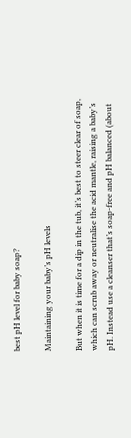best pH level for baby soap?

Maintaining your baby’s pH levels

But when it is time for a dip in the tub, it’s best to steer clear of soap, which can scrub away or neutralise the acid mantle, raising a baby’s pH. Instead use a cleanser that’s soap-free and pH balanced (about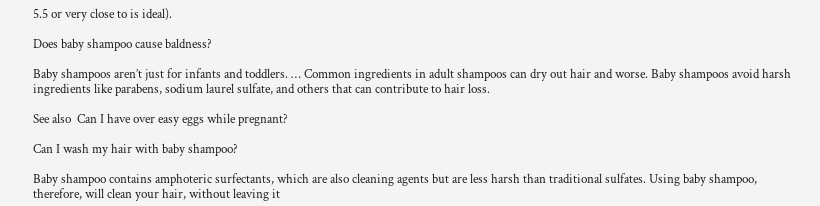5.5 or very close to is ideal).

Does baby shampoo cause baldness?

Baby shampoos aren’t just for infants and toddlers. … Common ingredients in adult shampoos can dry out hair and worse. Baby shampoos avoid harsh ingredients like parabens, sodium laurel sulfate, and others that can contribute to hair loss.

See also  Can I have over easy eggs while pregnant?

Can I wash my hair with baby shampoo?

Baby shampoo contains amphoteric surfectants, which are also cleaning agents but are less harsh than traditional sulfates. Using baby shampoo, therefore, will clean your hair, without leaving it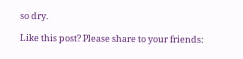so dry.

Like this post? Please share to your friends: